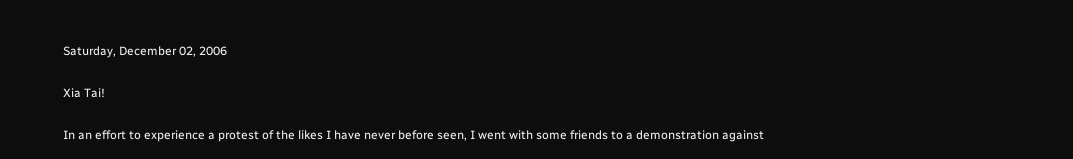Saturday, December 02, 2006

Xia Tai!

In an effort to experience a protest of the likes I have never before seen, I went with some friends to a demonstration against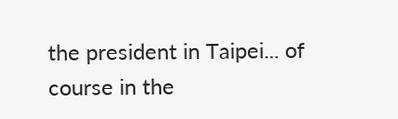the president in Taipei... of course in the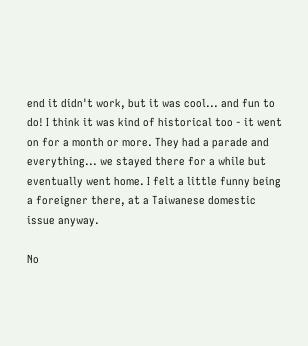end it didn't work, but it was cool... and fun to do! I think it was kind of historical too - it went on for a month or more. They had a parade and everything... we stayed there for a while but eventually went home. I felt a little funny being a foreigner there, at a Taiwanese domestic issue anyway.

No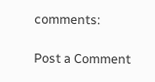comments:

Post a Comment